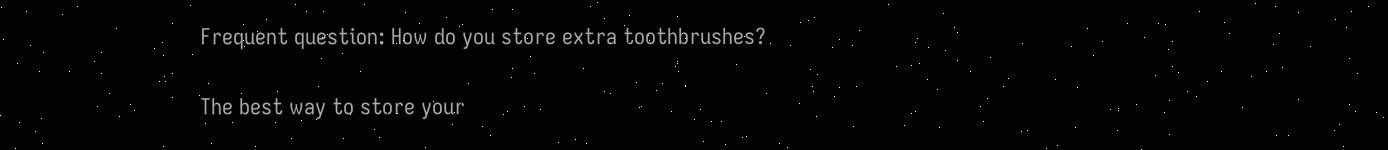Frequent question: How do you store extra toothbrushes?

The best way to store your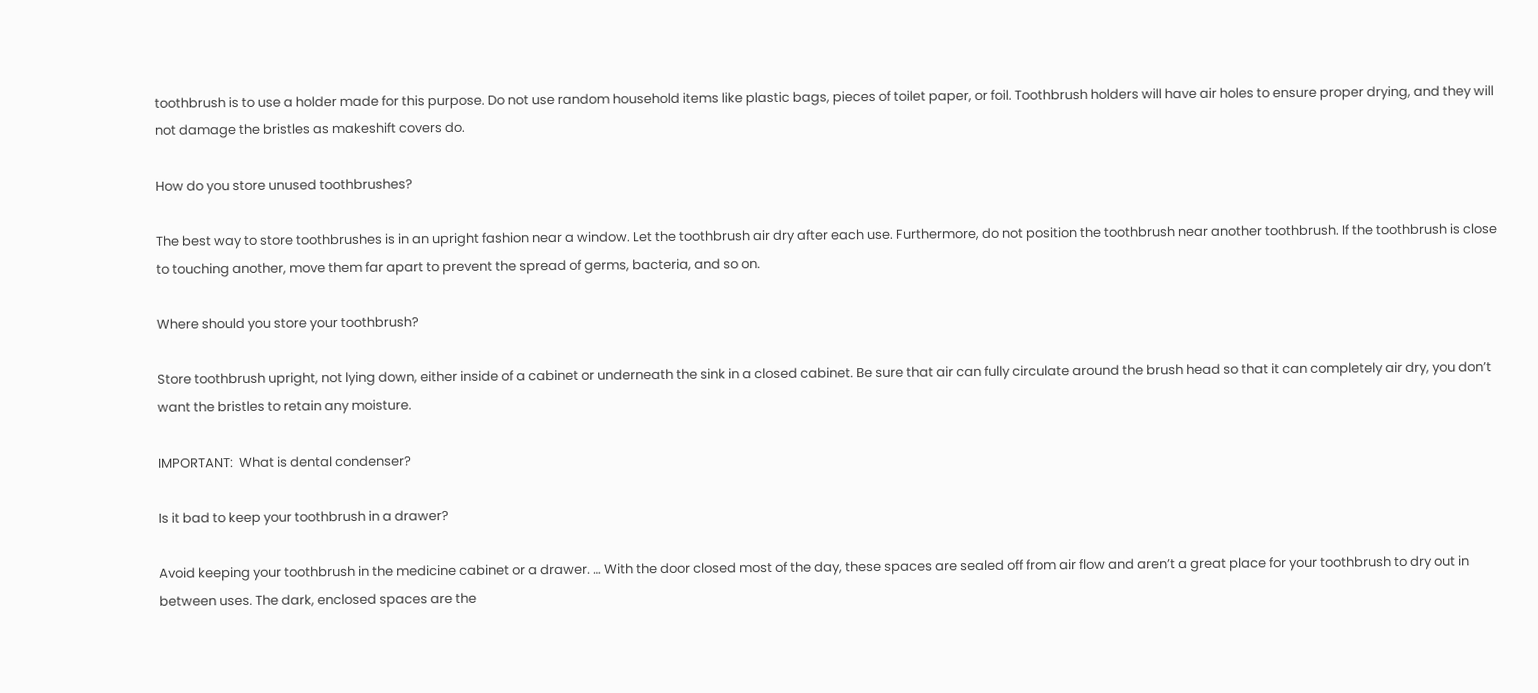toothbrush is to use a holder made for this purpose. Do not use random household items like plastic bags, pieces of toilet paper, or foil. Toothbrush holders will have air holes to ensure proper drying, and they will not damage the bristles as makeshift covers do.

How do you store unused toothbrushes?

The best way to store toothbrushes is in an upright fashion near a window. Let the toothbrush air dry after each use. Furthermore, do not position the toothbrush near another toothbrush. If the toothbrush is close to touching another, move them far apart to prevent the spread of germs, bacteria, and so on.

Where should you store your toothbrush?

Store toothbrush upright, not lying down, either inside of a cabinet or underneath the sink in a closed cabinet. Be sure that air can fully circulate around the brush head so that it can completely air dry, you don’t want the bristles to retain any moisture.

IMPORTANT:  What is dental condenser?

Is it bad to keep your toothbrush in a drawer?

Avoid keeping your toothbrush in the medicine cabinet or a drawer. … With the door closed most of the day, these spaces are sealed off from air flow and aren’t a great place for your toothbrush to dry out in between uses. The dark, enclosed spaces are the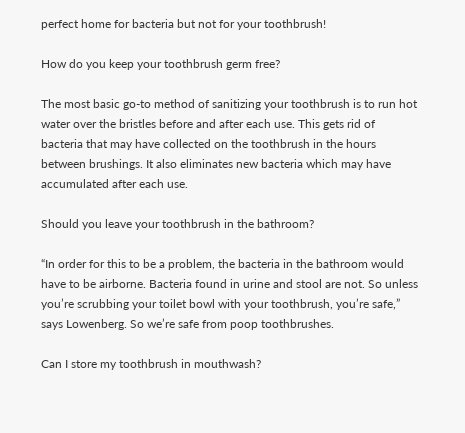perfect home for bacteria but not for your toothbrush!

How do you keep your toothbrush germ free?

The most basic go-to method of sanitizing your toothbrush is to run hot water over the bristles before and after each use. This gets rid of bacteria that may have collected on the toothbrush in the hours between brushings. It also eliminates new bacteria which may have accumulated after each use.

Should you leave your toothbrush in the bathroom?

“In order for this to be a problem, the bacteria in the bathroom would have to be airborne. Bacteria found in urine and stool are not. So unless you’re scrubbing your toilet bowl with your toothbrush, you’re safe,” says Lowenberg. So we’re safe from poop toothbrushes.

Can I store my toothbrush in mouthwash?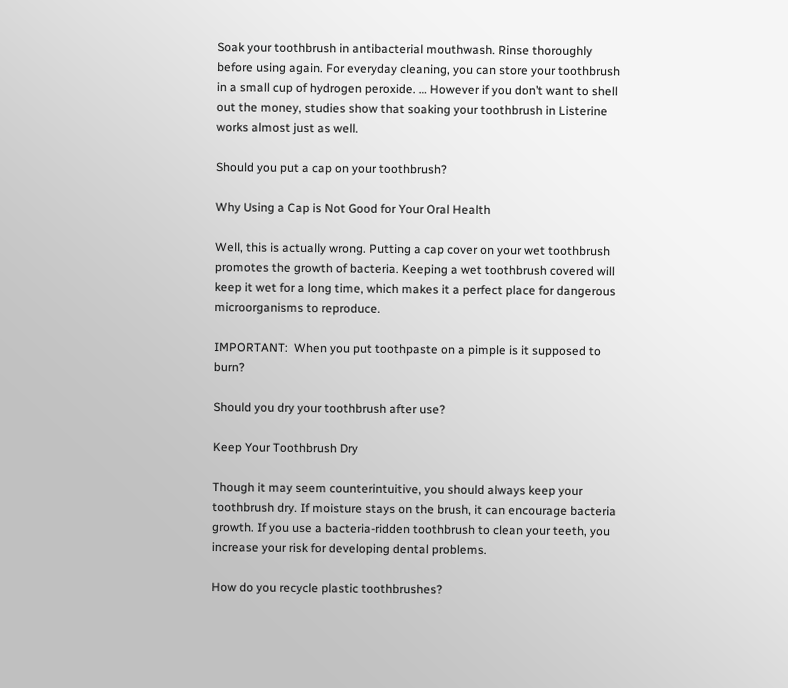Soak your toothbrush in antibacterial mouthwash. Rinse thoroughly before using again. For everyday cleaning, you can store your toothbrush in a small cup of hydrogen peroxide. … However if you don’t want to shell out the money, studies show that soaking your toothbrush in Listerine works almost just as well.

Should you put a cap on your toothbrush?

Why Using a Cap is Not Good for Your Oral Health

Well, this is actually wrong. Putting a cap cover on your wet toothbrush promotes the growth of bacteria. Keeping a wet toothbrush covered will keep it wet for a long time, which makes it a perfect place for dangerous microorganisms to reproduce.

IMPORTANT:  When you put toothpaste on a pimple is it supposed to burn?

Should you dry your toothbrush after use?

Keep Your Toothbrush Dry

Though it may seem counterintuitive, you should always keep your toothbrush dry. If moisture stays on the brush, it can encourage bacteria growth. If you use a bacteria-ridden toothbrush to clean your teeth, you increase your risk for developing dental problems.

How do you recycle plastic toothbrushes?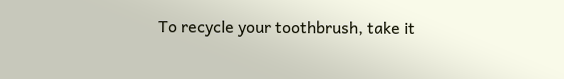To recycle your toothbrush, take it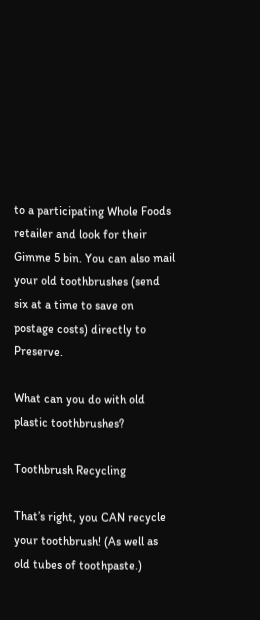to a participating Whole Foods retailer and look for their Gimme 5 bin. You can also mail your old toothbrushes (send six at a time to save on postage costs) directly to Preserve.

What can you do with old plastic toothbrushes?

Toothbrush Recycling

That’s right, you CAN recycle your toothbrush! (As well as old tubes of toothpaste.)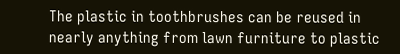The plastic in toothbrushes can be reused in nearly anything from lawn furniture to plastic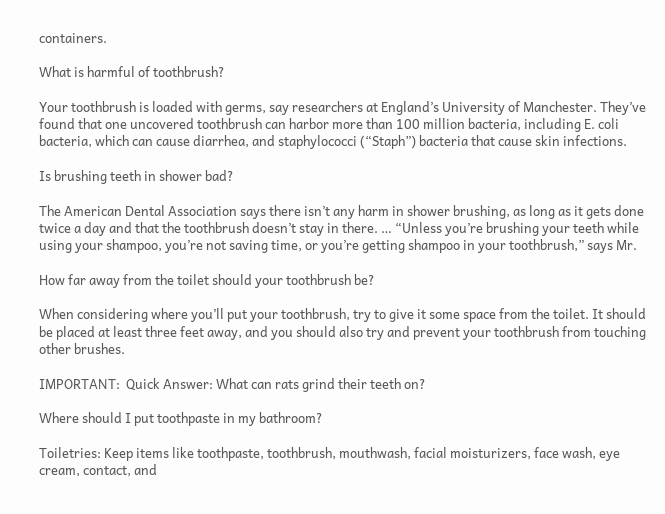containers.

What is harmful of toothbrush?

Your toothbrush is loaded with germs, say researchers at England’s University of Manchester. They’ve found that one uncovered toothbrush can harbor more than 100 million bacteria, including E. coli bacteria, which can cause diarrhea, and staphylococci (“Staph”) bacteria that cause skin infections.

Is brushing teeth in shower bad?

The American Dental Association says there isn’t any harm in shower brushing, as long as it gets done twice a day and that the toothbrush doesn’t stay in there. … “Unless you’re brushing your teeth while using your shampoo, you’re not saving time, or you’re getting shampoo in your toothbrush,” says Mr.

How far away from the toilet should your toothbrush be?

When considering where you’ll put your toothbrush, try to give it some space from the toilet. It should be placed at least three feet away, and you should also try and prevent your toothbrush from touching other brushes.

IMPORTANT:  Quick Answer: What can rats grind their teeth on?

Where should I put toothpaste in my bathroom?

Toiletries: Keep items like toothpaste, toothbrush, mouthwash, facial moisturizers, face wash, eye cream, contact, and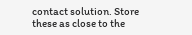contact solution. Store these as close to the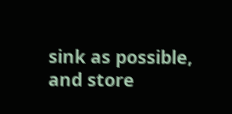sink as possible, and store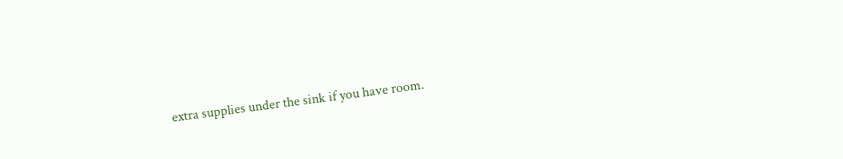extra supplies under the sink if you have room.